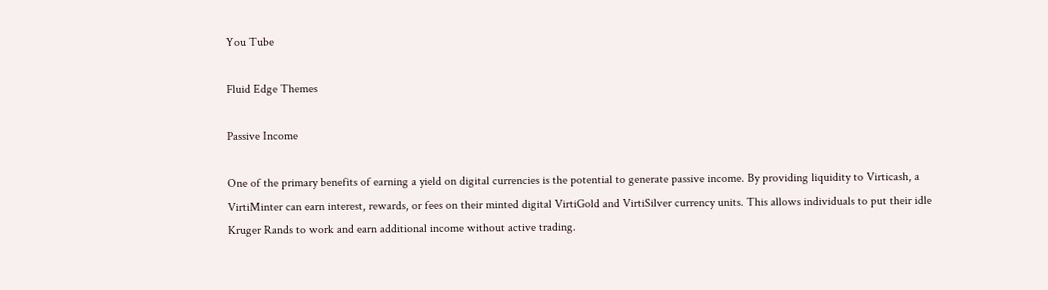You Tube

Fluid Edge Themes

Passive Income

One of the primary benefits of earning a yield on digital currencies is the potential to generate passive income. By providing liquidity to Virticash, a VirtiMinter can earn interest, rewards, or fees on their minted digital VirtiGold and VirtiSilver currency units. This allows individuals to put their idle Kruger Rands to work and earn additional income without active trading.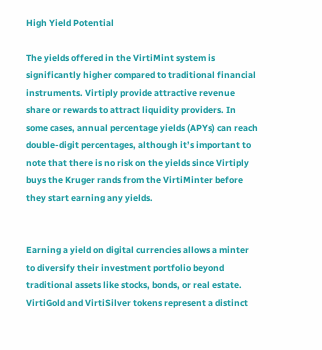High Yield Potential

The yields offered in the VirtiMint system is significantly higher compared to traditional financial instruments. Virtiply provide attractive revenue share or rewards to attract liquidity providers. In some cases, annual percentage yields (APYs) can reach double-digit percentages, although it’s important to note that there is no risk on the yields since Virtiply buys the Kruger rands from the VirtiMinter before they start earning any yields.


Earning a yield on digital currencies allows a minter to diversify their investment portfolio beyond traditional assets like stocks, bonds, or real estate. VirtiGold and VirtiSilver tokens represent a distinct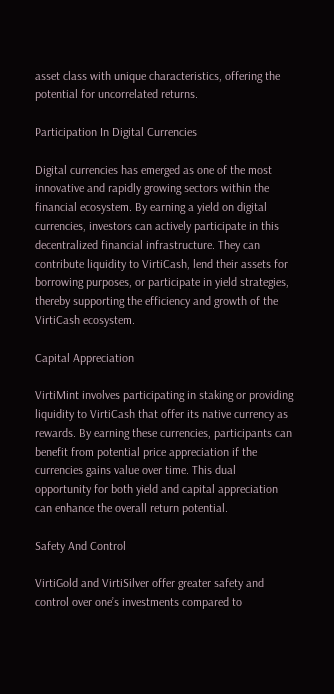asset class with unique characteristics, offering the potential for uncorrelated returns.

Participation In Digital Currencies

Digital currencies has emerged as one of the most innovative and rapidly growing sectors within the financial ecosystem. By earning a yield on digital currencies, investors can actively participate in this decentralized financial infrastructure. They can contribute liquidity to VirtiCash, lend their assets for borrowing purposes, or participate in yield strategies, thereby supporting the efficiency and growth of the VirtiCash ecosystem.

Capital Appreciation

VirtiMint involves participating in staking or providing liquidity to VirtiCash that offer its native currency as rewards. By earning these currencies, participants can benefit from potential price appreciation if the currencies gains value over time. This dual opportunity for both yield and capital appreciation can enhance the overall return potential.

Safety And Control

VirtiGold and VirtiSilver offer greater safety and control over one’s investments compared to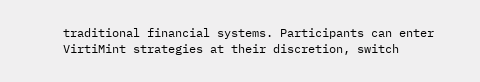traditional financial systems. Participants can enter VirtiMint strategies at their discretion, switch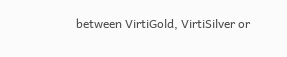between VirtiGold, VirtiSilver or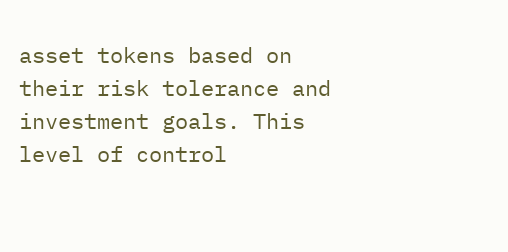asset tokens based on their risk tolerance and investment goals. This level of control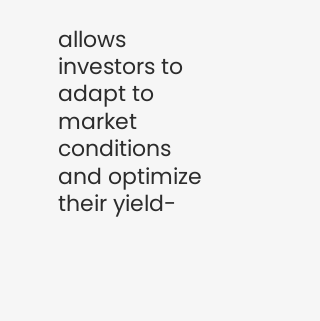allows investors to adapt to market conditions and optimize their yield-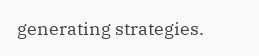generating strategies.